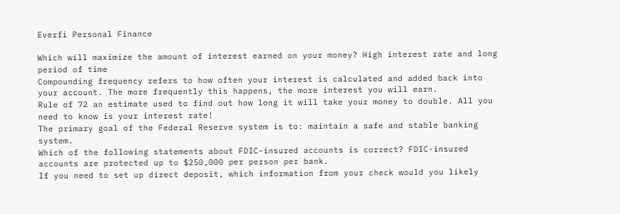Everfi Personal Finance

Which will maximize the amount of interest earned on your money? High interest rate and long period of time
Compounding frequency refers to how often your interest is calculated and added back into your account. The more frequently this happens, the more interest you will earn.
Rule of 72 an estimate used to find out how long it will take your money to double. All you need to know is your interest rate!
The primary goal of the Federal Reserve system is to: maintain a safe and stable banking system.
Which of the following statements about FDIC-insured accounts is correct? FDIC-insured accounts are protected up to $250,000 per person per bank.
If you need to set up direct deposit, which information from your check would you likely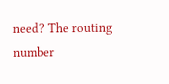need? The routing number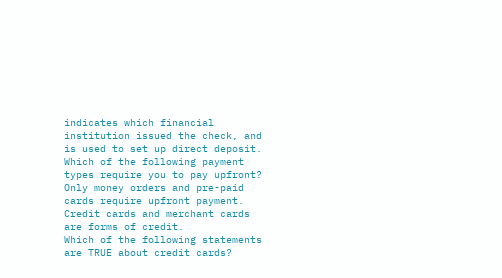indicates which financial institution issued the check, and is used to set up direct deposit.
Which of the following payment types require you to pay upfront? Only money orders and pre-paid cards require upfront payment. Credit cards and merchant cards are forms of credit.
Which of the following statements are TRUE about credit cards?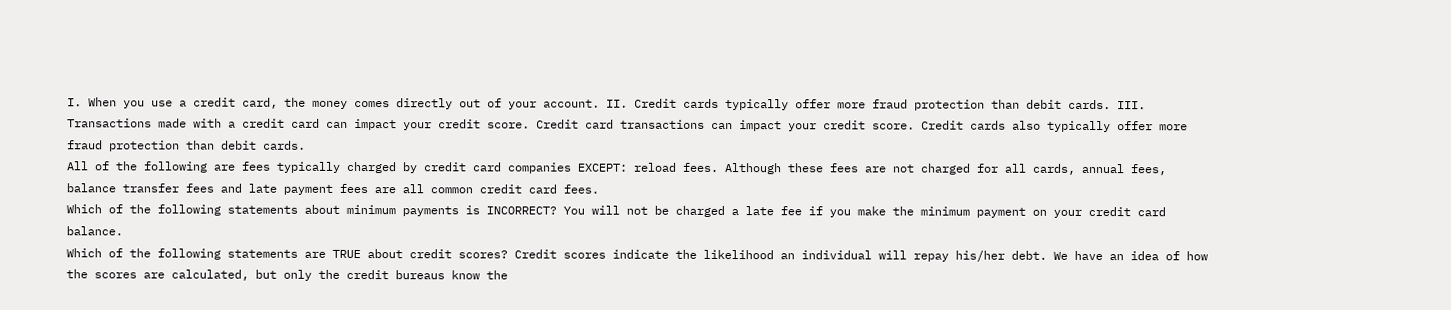I. When you use a credit card, the money comes directly out of your account. II. Credit cards typically offer more fraud protection than debit cards. III. Transactions made with a credit card can impact your credit score. Credit card transactions can impact your credit score. Credit cards also typically offer more fraud protection than debit cards.
All of the following are fees typically charged by credit card companies EXCEPT: reload fees. Although these fees are not charged for all cards, annual fees, balance transfer fees and late payment fees are all common credit card fees.
Which of the following statements about minimum payments is INCORRECT? You will not be charged a late fee if you make the minimum payment on your credit card balance.
Which of the following statements are TRUE about credit scores? Credit scores indicate the likelihood an individual will repay his/her debt. We have an idea of how the scores are calculated, but only the credit bureaus know the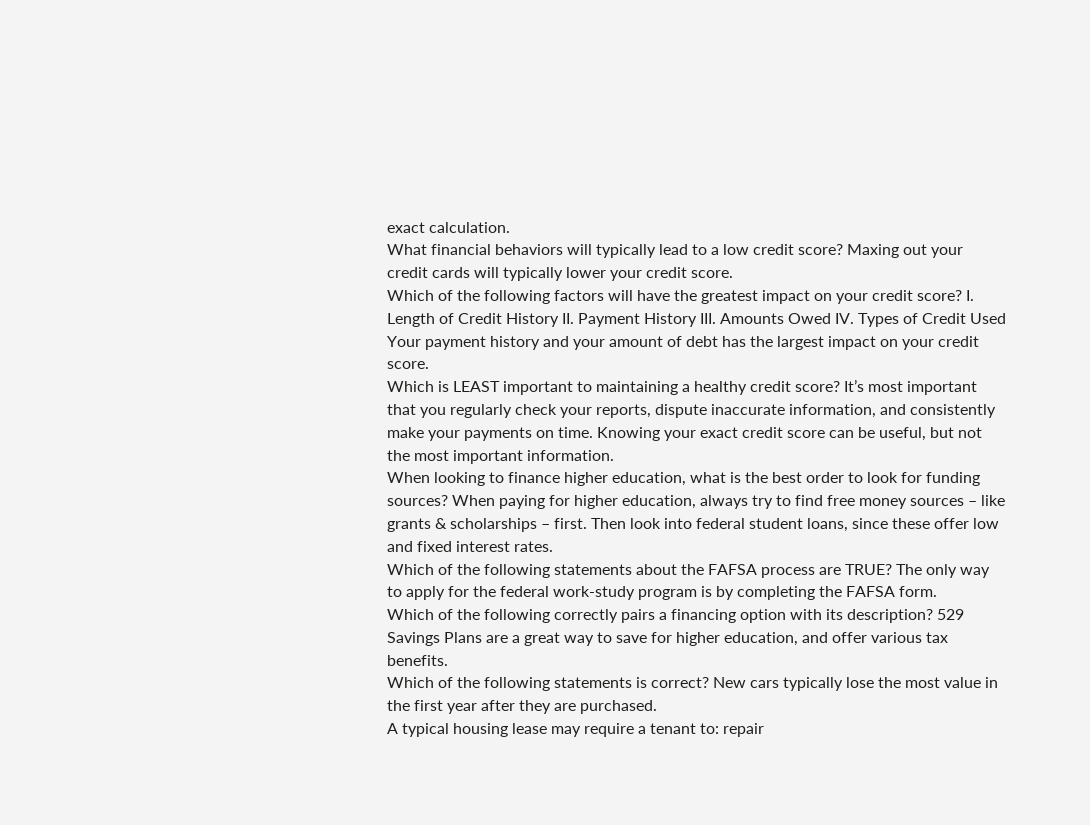exact calculation.
What financial behaviors will typically lead to a low credit score? Maxing out your credit cards will typically lower your credit score.
Which of the following factors will have the greatest impact on your credit score? I. Length of Credit History II. Payment History III. Amounts Owed IV. Types of Credit Used Your payment history and your amount of debt has the largest impact on your credit score.
Which is LEAST important to maintaining a healthy credit score? It’s most important that you regularly check your reports, dispute inaccurate information, and consistently make your payments on time. Knowing your exact credit score can be useful, but not the most important information.
When looking to finance higher education, what is the best order to look for funding sources? When paying for higher education, always try to find free money sources – like grants & scholarships – first. Then look into federal student loans, since these offer low and fixed interest rates.
Which of the following statements about the FAFSA process are TRUE? The only way to apply for the federal work-study program is by completing the FAFSA form.
Which of the following correctly pairs a financing option with its description? 529 Savings Plans are a great way to save for higher education, and offer various tax benefits.
Which of the following statements is correct? New cars typically lose the most value in the first year after they are purchased.
A typical housing lease may require a tenant to: repair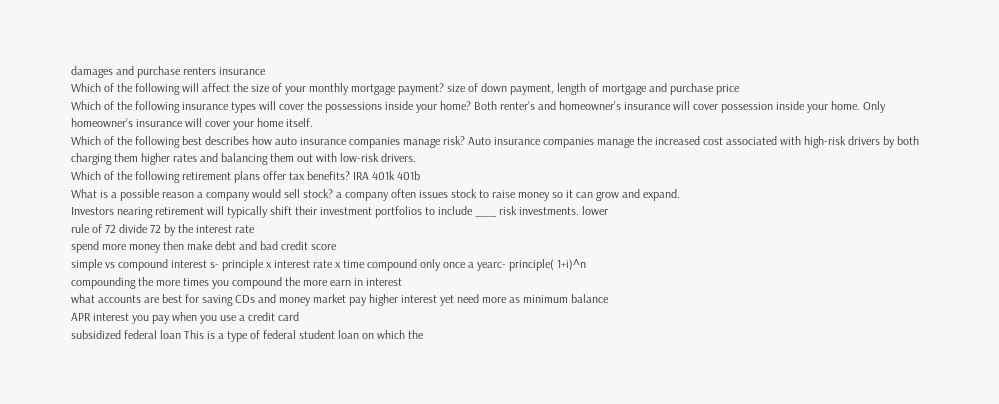damages and purchase renters insurance
Which of the following will affect the size of your monthly mortgage payment? size of down payment, length of mortgage and purchase price
Which of the following insurance types will cover the possessions inside your home? Both renter’s and homeowner’s insurance will cover possession inside your home. Only homeowner’s insurance will cover your home itself.
Which of the following best describes how auto insurance companies manage risk? Auto insurance companies manage the increased cost associated with high-risk drivers by both charging them higher rates and balancing them out with low-risk drivers.
Which of the following retirement plans offer tax benefits? IRA 401k 401b
What is a possible reason a company would sell stock? a company often issues stock to raise money so it can grow and expand.
Investors nearing retirement will typically shift their investment portfolios to include ___ risk investments. lower
rule of 72 divide 72 by the interest rate
spend more money then make debt and bad credit score
simple vs compound interest s- principle x interest rate x time compound only once a yearc- principle( 1+i)^n
compounding the more times you compound the more earn in interest
what accounts are best for saving CDs and money market pay higher interest yet need more as minimum balance
APR interest you pay when you use a credit card
subsidized federal loan This is a type of federal student loan on which the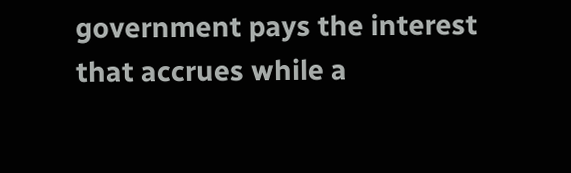government pays the interest that accrues while a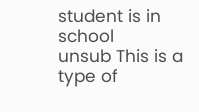student is in school
unsub This is a type of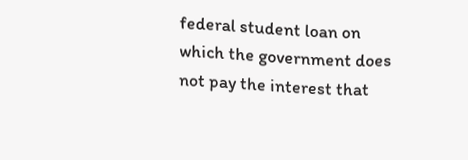federal student loan on which the government does not pay the interest that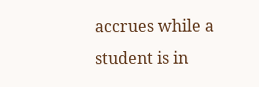accrues while a student is in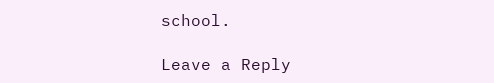school.

Leave a Reply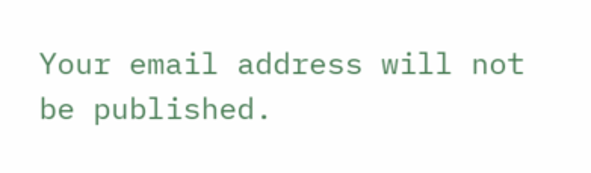Your email address will not be published.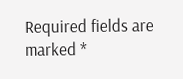Required fields are marked *